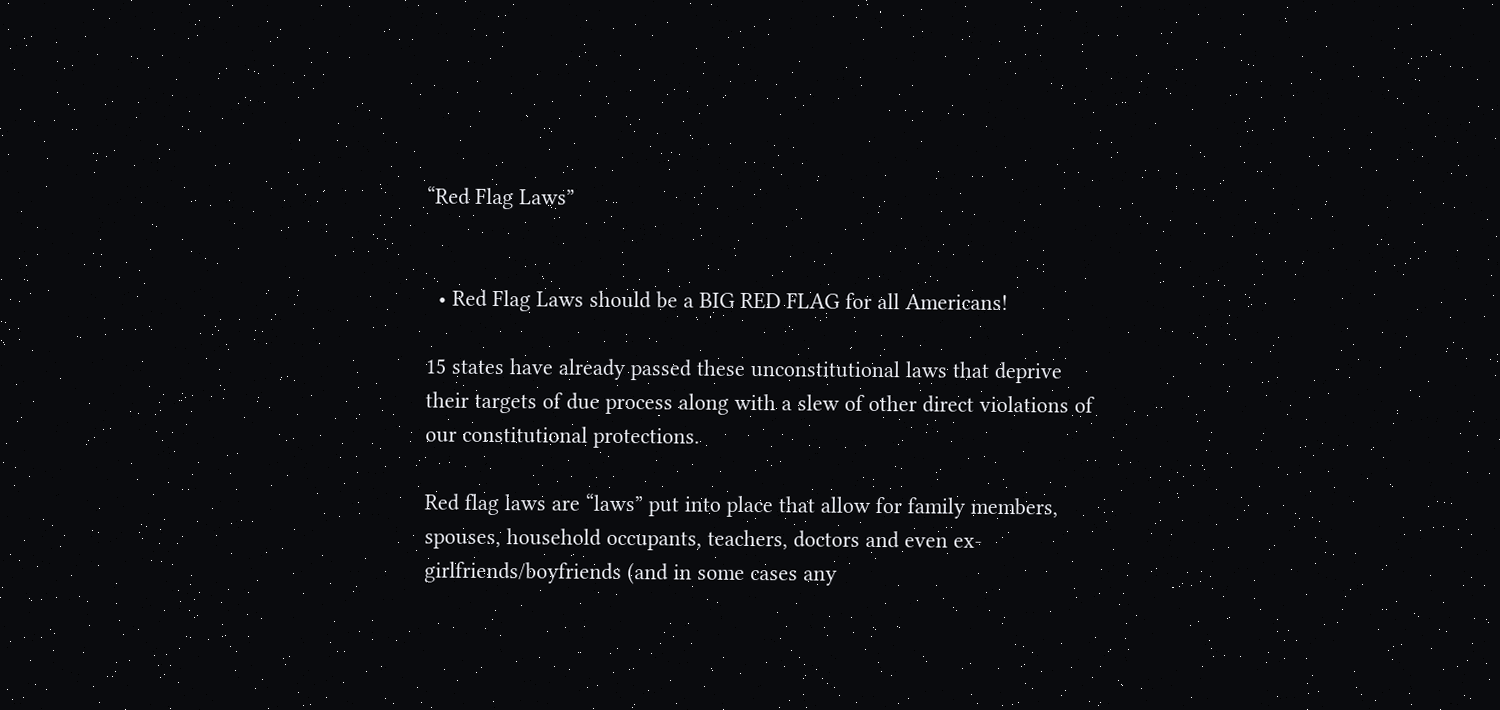“Red Flag Laws”


  • Red Flag Laws should be a BIG RED FLAG for all Americans!

15 states have already passed these unconstitutional laws that deprive their targets of due process along with a slew of other direct violations of our constitutional protections.

Red flag laws are “laws” put into place that allow for family members, spouses, household occupants, teachers, doctors and even ex-girlfriends/boyfriends (and in some cases any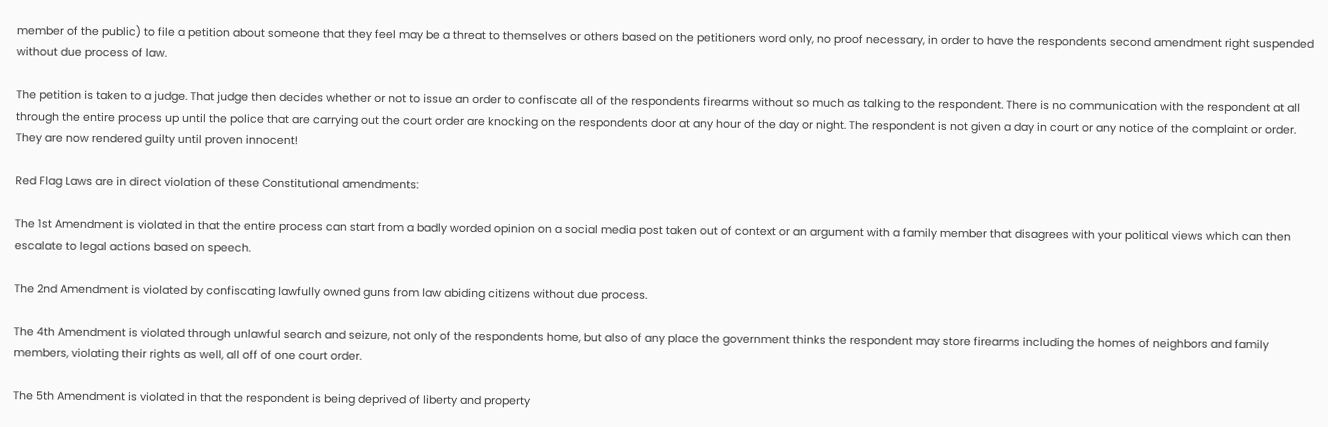member of the public) to file a petition about someone that they feel may be a threat to themselves or others based on the petitioners word only, no proof necessary, in order to have the respondents second amendment right suspended without due process of law.

The petition is taken to a judge. That judge then decides whether or not to issue an order to confiscate all of the respondents firearms without so much as talking to the respondent. There is no communication with the respondent at all through the entire process up until the police that are carrying out the court order are knocking on the respondents door at any hour of the day or night. The respondent is not given a day in court or any notice of the complaint or order. They are now rendered guilty until proven innocent!

Red Flag Laws are in direct violation of these Constitutional amendments:

The 1st Amendment is violated in that the entire process can start from a badly worded opinion on a social media post taken out of context or an argument with a family member that disagrees with your political views which can then escalate to legal actions based on speech.

The 2nd Amendment is violated by confiscating lawfully owned guns from law abiding citizens without due process.

The 4th Amendment is violated through unlawful search and seizure, not only of the respondents home, but also of any place the government thinks the respondent may store firearms including the homes of neighbors and family members, violating their rights as well, all off of one court order.

The 5th Amendment is violated in that the respondent is being deprived of liberty and property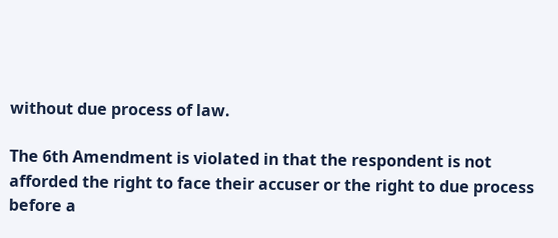without due process of law.

The 6th Amendment is violated in that the respondent is not afforded the right to face their accuser or the right to due process before a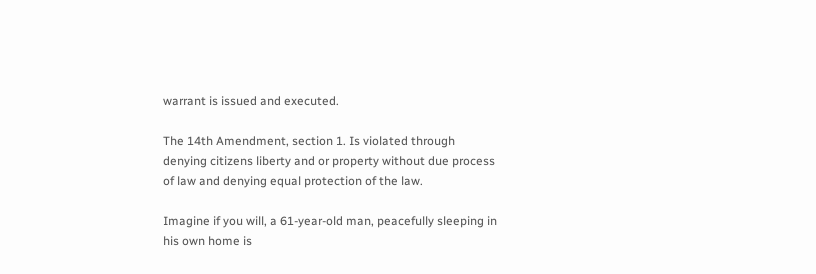warrant is issued and executed.

The 14th Amendment, section 1. Is violated through denying citizens liberty and or property without due process of law and denying equal protection of the law.

Imagine if you will, a 61-year-old man, peacefully sleeping in his own home is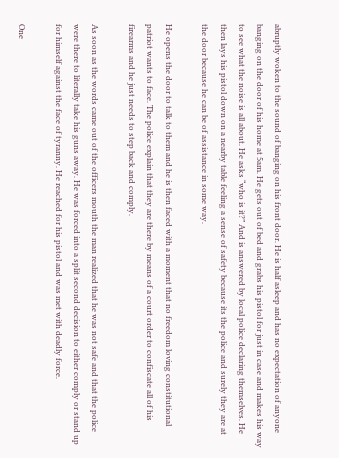abruptly woken to the sound of banging on his front door. He is half asleep and has no expectation of anyone banging on the door of his home at 5am. He gets out of bed and grabs his pistol for just in case and makes his way to see what the noise is all about. He asks “who is it?” And is answered by local police declaring themselves. He then lays his pistol down on a nearby table feeling a sense of safety because its the police and surely they are at the door because he can be of assistance in some way.

He opens the door to talk to them and he is then faced with a moment that no freedom loving constitutional patriot wants to face. The police explain that they are there by means of a court order to confiscate all of his firearms and he just needs to step back and comply.

As soon as the words came out of the officers mouth the man realized that he was not safe and that the police were there to literally take his guns away. He was forced into a split second decision to either comply or stand up for himself against the face of tyranny. He reached for his pistol and was met with deadly force.

One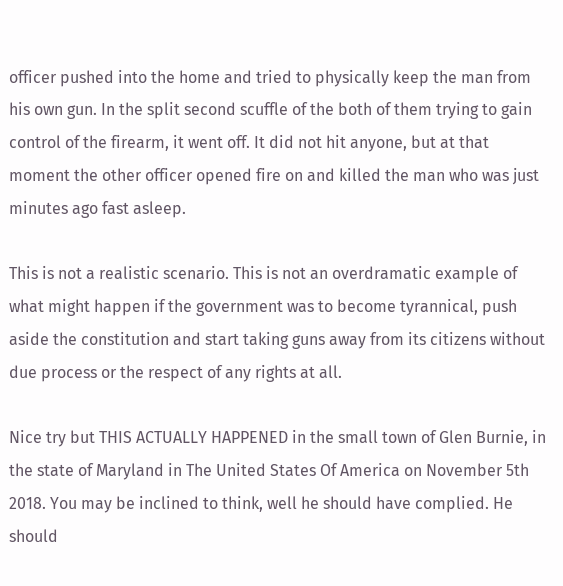officer pushed into the home and tried to physically keep the man from his own gun. In the split second scuffle of the both of them trying to gain control of the firearm, it went off. It did not hit anyone, but at that moment the other officer opened fire on and killed the man who was just minutes ago fast asleep.

This is not a realistic scenario. This is not an overdramatic example of what might happen if the government was to become tyrannical, push aside the constitution and start taking guns away from its citizens without due process or the respect of any rights at all.

Nice try but THIS ACTUALLY HAPPENED in the small town of Glen Burnie, in the state of Maryland in The United States Of America on November 5th 2018. You may be inclined to think, well he should have complied. He should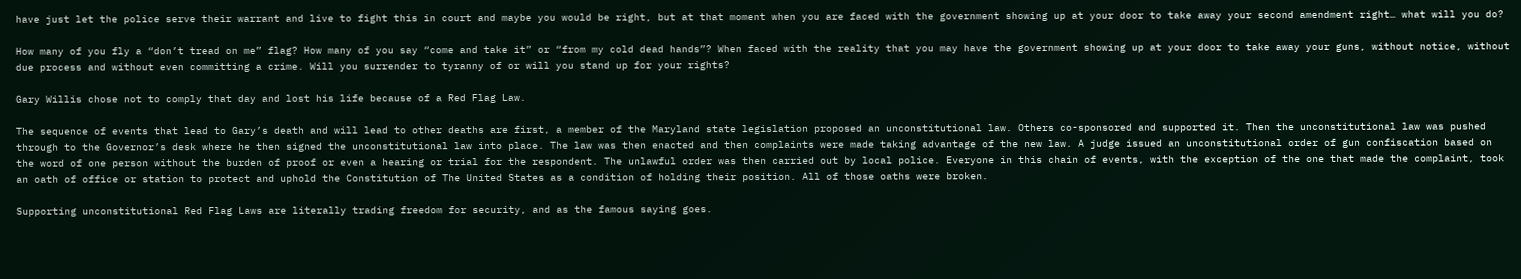have just let the police serve their warrant and live to fight this in court and maybe you would be right, but at that moment when you are faced with the government showing up at your door to take away your second amendment right… what will you do?

How many of you fly a “don’t tread on me” flag? How many of you say “come and take it” or “from my cold dead hands”? When faced with the reality that you may have the government showing up at your door to take away your guns, without notice, without due process and without even committing a crime. Will you surrender to tyranny of or will you stand up for your rights?

Gary Willis chose not to comply that day and lost his life because of a Red Flag Law.

The sequence of events that lead to Gary’s death and will lead to other deaths are first, a member of the Maryland state legislation proposed an unconstitutional law. Others co-sponsored and supported it. Then the unconstitutional law was pushed through to the Governor’s desk where he then signed the unconstitutional law into place. The law was then enacted and then complaints were made taking advantage of the new law. A judge issued an unconstitutional order of gun confiscation based on the word of one person without the burden of proof or even a hearing or trial for the respondent. The unlawful order was then carried out by local police. Everyone in this chain of events, with the exception of the one that made the complaint, took an oath of office or station to protect and uphold the Constitution of The United States as a condition of holding their position. All of those oaths were broken.

Supporting unconstitutional Red Flag Laws are literally trading freedom for security, and as the famous saying goes.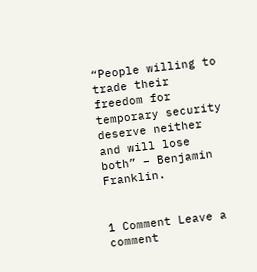“People willing to trade their freedom for temporary security deserve neither and will lose both” – Benjamin Franklin.


1 Comment Leave a comment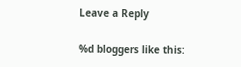Leave a Reply

%d bloggers like this: